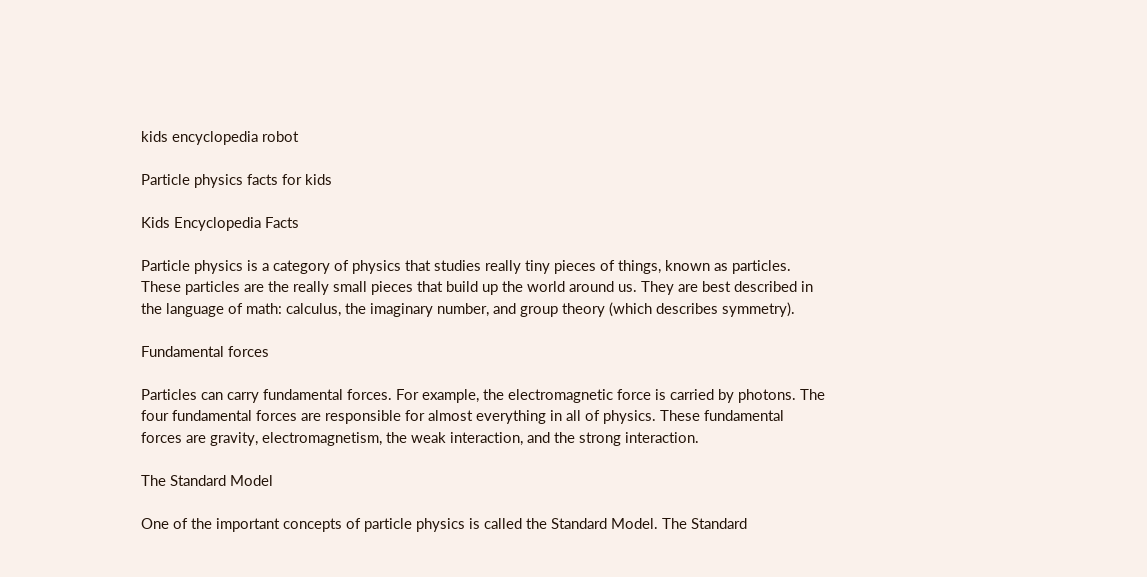kids encyclopedia robot

Particle physics facts for kids

Kids Encyclopedia Facts

Particle physics is a category of physics that studies really tiny pieces of things, known as particles. These particles are the really small pieces that build up the world around us. They are best described in the language of math: calculus, the imaginary number, and group theory (which describes symmetry).

Fundamental forces

Particles can carry fundamental forces. For example, the electromagnetic force is carried by photons. The four fundamental forces are responsible for almost everything in all of physics. These fundamental forces are gravity, electromagnetism, the weak interaction, and the strong interaction.

The Standard Model

One of the important concepts of particle physics is called the Standard Model. The Standard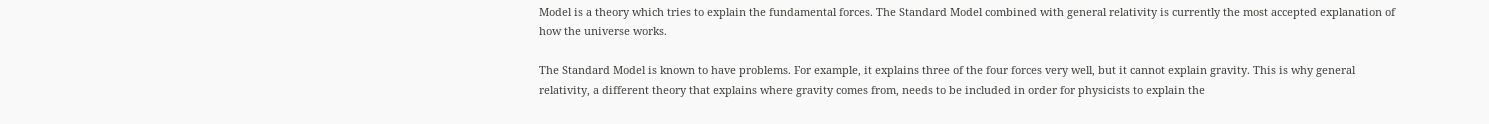Model is a theory which tries to explain the fundamental forces. The Standard Model combined with general relativity is currently the most accepted explanation of how the universe works.

The Standard Model is known to have problems. For example, it explains three of the four forces very well, but it cannot explain gravity. This is why general relativity, a different theory that explains where gravity comes from, needs to be included in order for physicists to explain the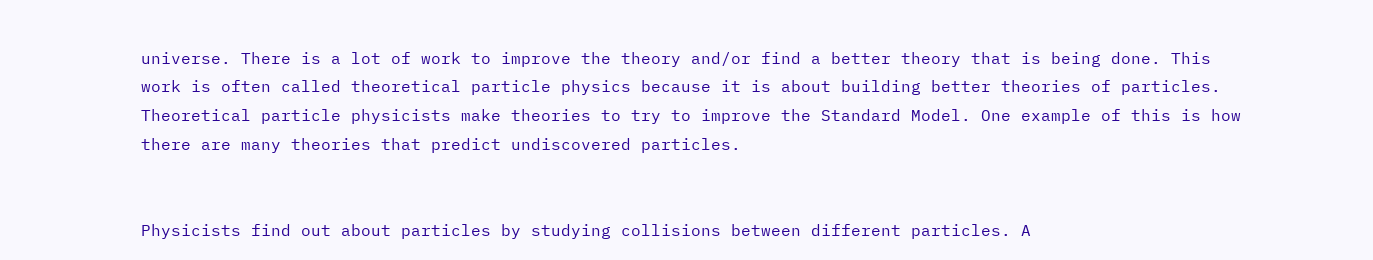universe. There is a lot of work to improve the theory and/or find a better theory that is being done. This work is often called theoretical particle physics because it is about building better theories of particles. Theoretical particle physicists make theories to try to improve the Standard Model. One example of this is how there are many theories that predict undiscovered particles.


Physicists find out about particles by studying collisions between different particles. A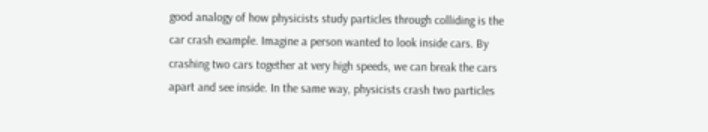good analogy of how physicists study particles through colliding is the car crash example. Imagine a person wanted to look inside cars. By crashing two cars together at very high speeds, we can break the cars apart and see inside. In the same way, physicists crash two particles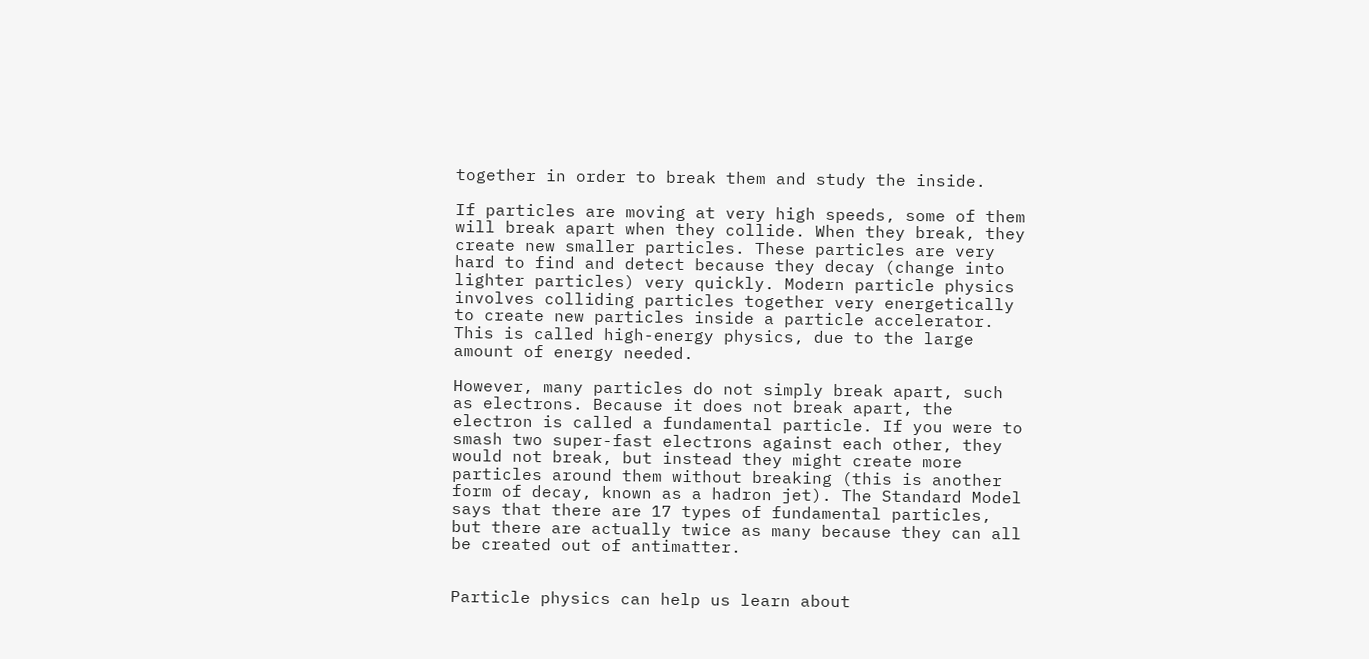together in order to break them and study the inside.

If particles are moving at very high speeds, some of them will break apart when they collide. When they break, they create new smaller particles. These particles are very hard to find and detect because they decay (change into lighter particles) very quickly. Modern particle physics involves colliding particles together very energetically to create new particles inside a particle accelerator. This is called high-energy physics, due to the large amount of energy needed.

However, many particles do not simply break apart, such as electrons. Because it does not break apart, the electron is called a fundamental particle. If you were to smash two super-fast electrons against each other, they would not break, but instead they might create more particles around them without breaking (this is another form of decay, known as a hadron jet). The Standard Model says that there are 17 types of fundamental particles, but there are actually twice as many because they can all be created out of antimatter.


Particle physics can help us learn about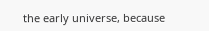the early universe, because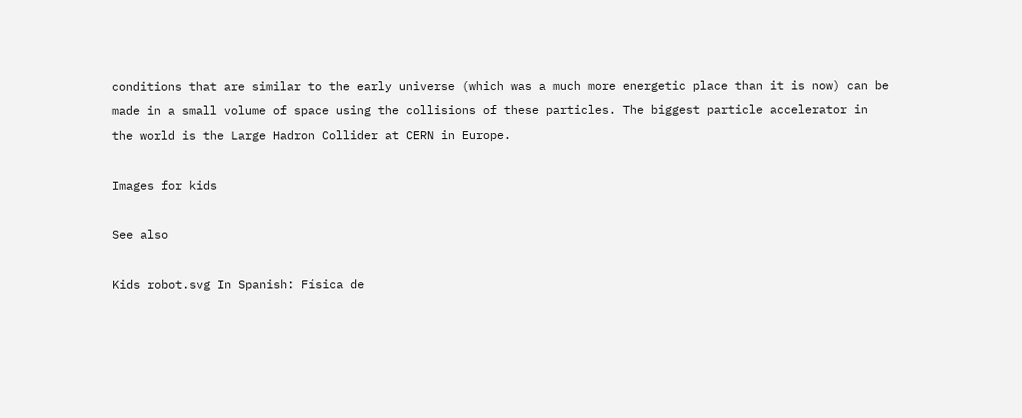conditions that are similar to the early universe (which was a much more energetic place than it is now) can be made in a small volume of space using the collisions of these particles. The biggest particle accelerator in the world is the Large Hadron Collider at CERN in Europe.

Images for kids

See also

Kids robot.svg In Spanish: Física de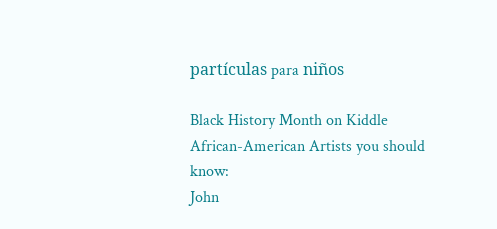partículas para niños

Black History Month on Kiddle
African-American Artists you should know:
John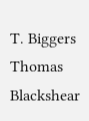T. Biggers
Thomas Blackshear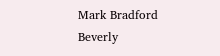Mark Bradford
Beverly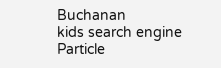Buchanan
kids search engine
Particle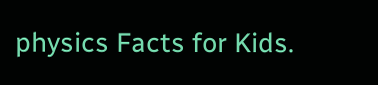physics Facts for Kids.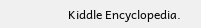Kiddle Encyclopedia.